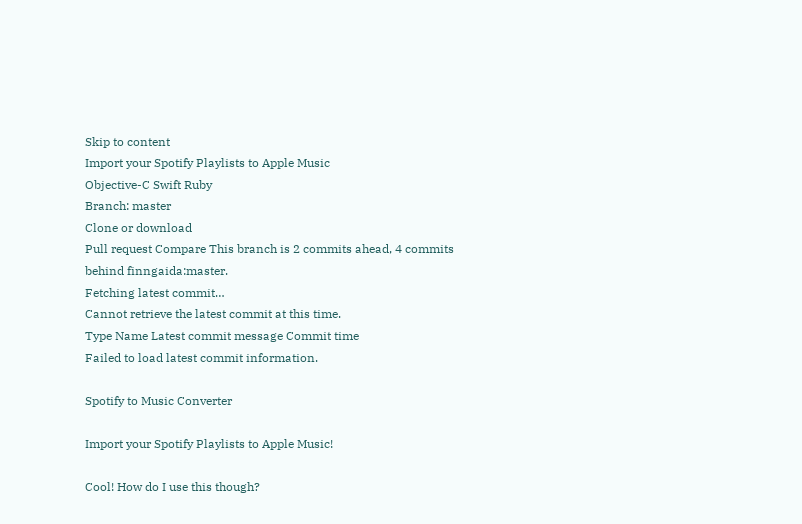Skip to content
Import your Spotify Playlists to Apple Music
Objective-C Swift Ruby
Branch: master
Clone or download
Pull request Compare This branch is 2 commits ahead, 4 commits behind finngaida:master.
Fetching latest commit…
Cannot retrieve the latest commit at this time.
Type Name Latest commit message Commit time
Failed to load latest commit information.

Spotify to Music Converter

Import your Spotify Playlists to Apple Music!

Cool! How do I use this though?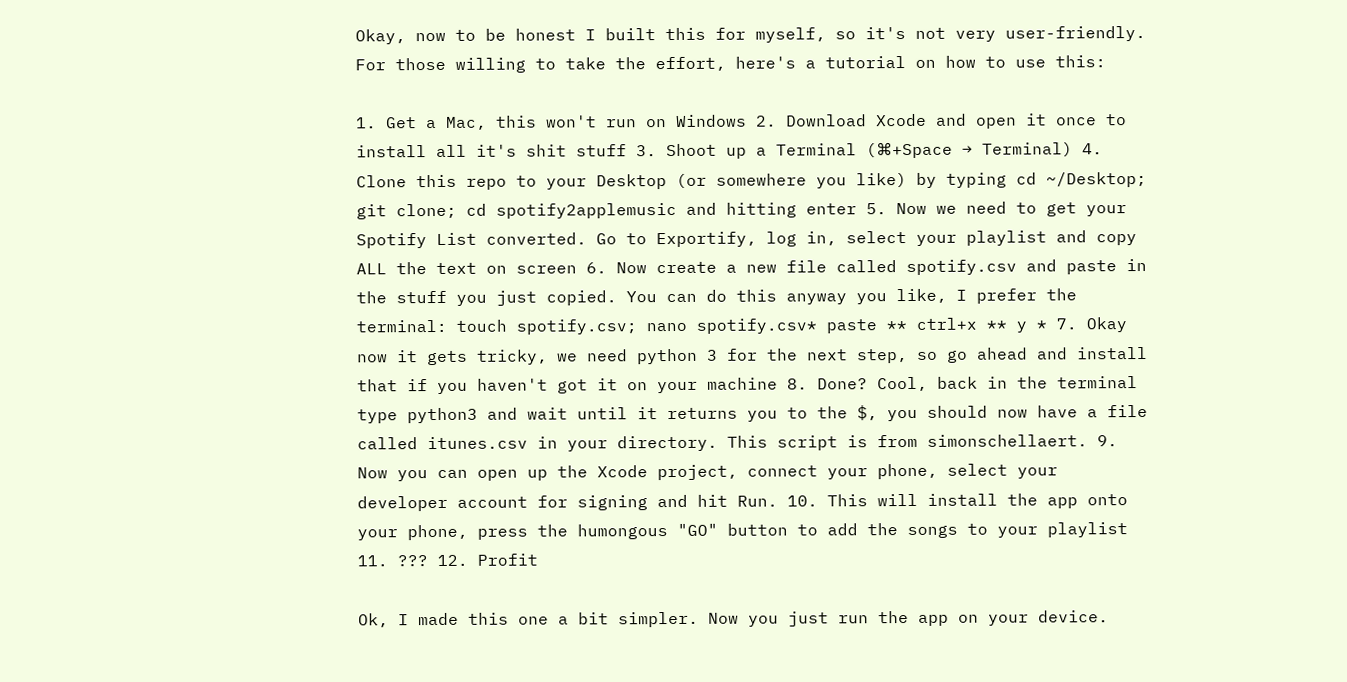Okay, now to be honest I built this for myself, so it's not very user-friendly. For those willing to take the effort, here's a tutorial on how to use this:

1. Get a Mac, this won't run on Windows 2. Download Xcode and open it once to install all it's shit stuff 3. Shoot up a Terminal (⌘+Space → Terminal) 4. Clone this repo to your Desktop (or somewhere you like) by typing cd ~/Desktop; git clone; cd spotify2applemusic and hitting enter 5. Now we need to get your Spotify List converted. Go to Exportify, log in, select your playlist and copy ALL the text on screen 6. Now create a new file called spotify.csv and paste in the stuff you just copied. You can do this anyway you like, I prefer the terminal: touch spotify.csv; nano spotify.csv* paste ** ctrl+x ** y * 7. Okay now it gets tricky, we need python 3 for the next step, so go ahead and install that if you haven't got it on your machine 8. Done? Cool, back in the terminal type python3 and wait until it returns you to the $, you should now have a file called itunes.csv in your directory. This script is from simonschellaert. 9. Now you can open up the Xcode project, connect your phone, select your developer account for signing and hit Run. 10. This will install the app onto your phone, press the humongous "GO" button to add the songs to your playlist 11. ??? 12. Profit

Ok, I made this one a bit simpler. Now you just run the app on your device.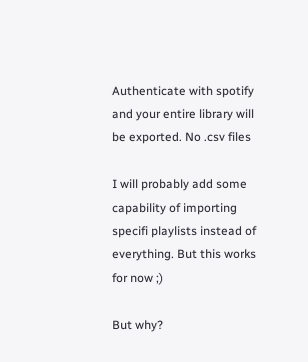Authenticate with spotify and your entire library will be exported. No .csv files

I will probably add some capability of importing specifi playlists instead of everything. But this works for now ;)

But why?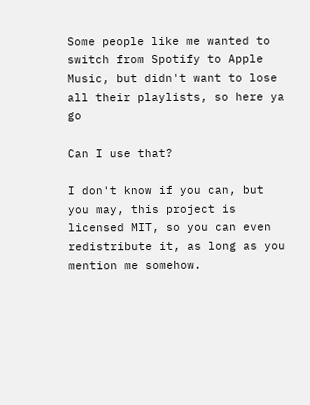Some people like me wanted to switch from Spotify to Apple Music, but didn't want to lose all their playlists, so here ya go

Can I use that?

I don't know if you can, but you may, this project is licensed MIT, so you can even redistribute it, as long as you mention me somehow.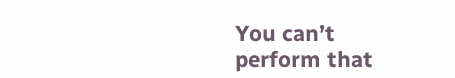You can’t perform that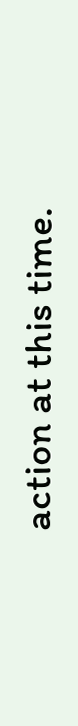action at this time.